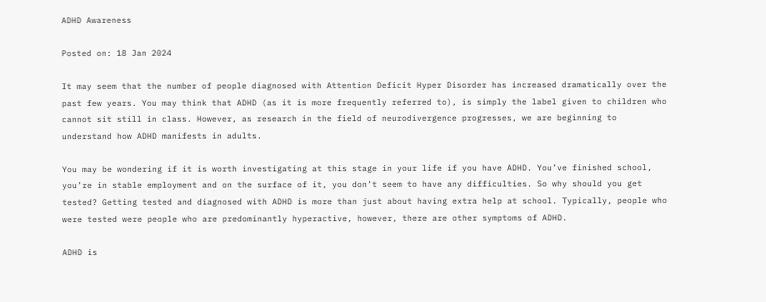ADHD Awareness

Posted on: 18 Jan 2024

It may seem that the number of people diagnosed with Attention Deficit Hyper Disorder has increased dramatically over the past few years. You may think that ADHD (as it is more frequently referred to), is simply the label given to children who cannot sit still in class. However, as research in the field of neurodivergence progresses, we are beginning to understand how ADHD manifests in adults.

You may be wondering if it is worth investigating at this stage in your life if you have ADHD. You’ve finished school, you’re in stable employment and on the surface of it, you don’t seem to have any difficulties. So why should you get tested? Getting tested and diagnosed with ADHD is more than just about having extra help at school. Typically, people who were tested were people who are predominantly hyperactive, however, there are other symptoms of ADHD.

ADHD is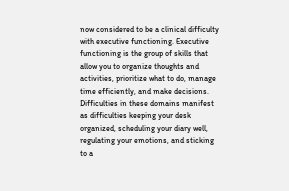now considered to be a clinical difficulty with executive functioning. Executive functioning is the group of skills that allow you to organize thoughts and activities, prioritize what to do, manage time efficiently, and make decisions. Difficulties in these domains manifest as difficulties keeping your desk organized, scheduling your diary well, regulating your emotions, and sticking to a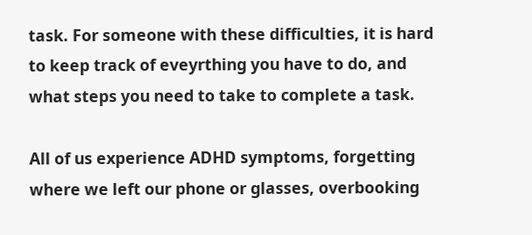task. For someone with these difficulties, it is hard to keep track of eveyrthing you have to do, and what steps you need to take to complete a task.

All of us experience ADHD symptoms, forgetting where we left our phone or glasses, overbooking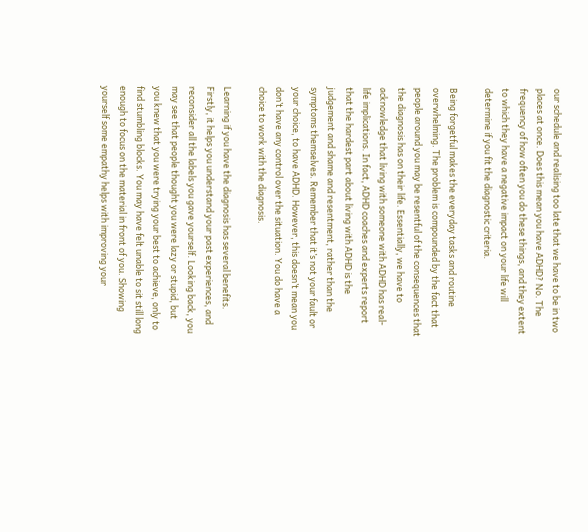our schedule and realising too late that we have to be in two places at once. Does this mean you have ADHD? No. The frequency of how often you do these things, and they extent to which they have a negative impact on your life will determine if you fit the diagnostic criteria.

Being forgetful makes the everyday tasks and routine overwhelming. The problem is compounded by the fact that people around you may be resentful of the consequences that the diagnosis has on their life. Essentially, we have to acknowledge that living with someone with ADHD has real-life implications. In fact, ADHD coaches and experts report that the hardest part about living with ADHD is the judgement and shame and resentment, rather than the symptoms themselves. Remember that it’s not your fault or your choice, to have ADHD. However, this doesn’t mean you don’t have any control over the situation. You do have a choice to work with the diagnosis.

Learning if you have the diagnosis has several benefits. Firstly, it helps you understand your past experiences, and reconsider all the labels you gave yourself. Looking back, you may see that people thought you were lazy or stupid, but you knew that you were trying your best to achieve, only to find stumbling blocks. You may have felt unable to sit still long enough to focus on the material in front of you. Showing yourself some empathy helps with improving your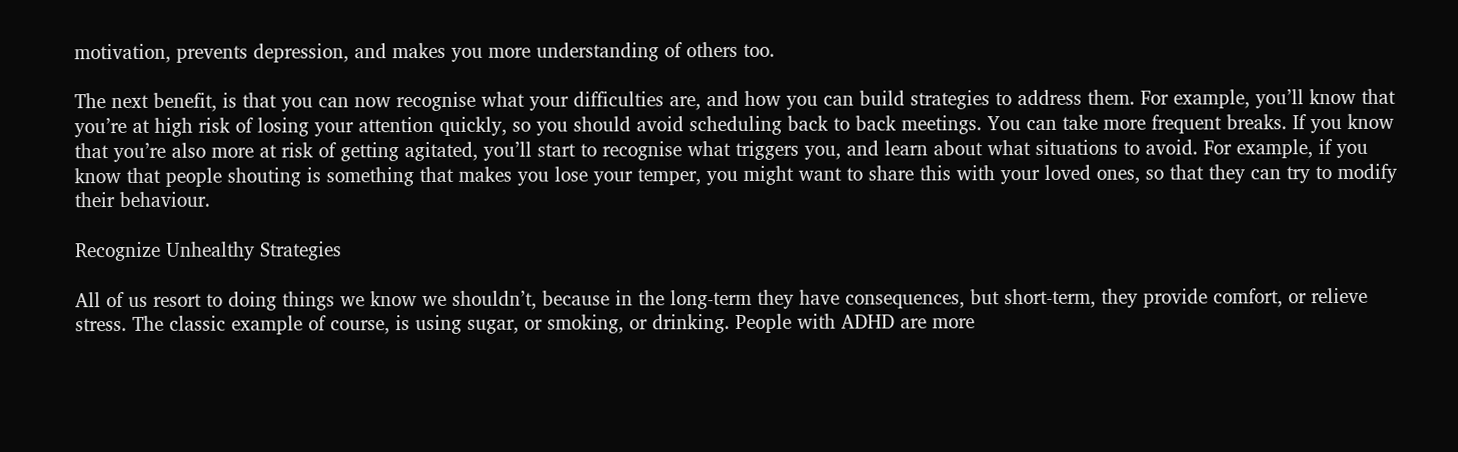motivation, prevents depression, and makes you more understanding of others too.

The next benefit, is that you can now recognise what your difficulties are, and how you can build strategies to address them. For example, you’ll know that you’re at high risk of losing your attention quickly, so you should avoid scheduling back to back meetings. You can take more frequent breaks. If you know that you’re also more at risk of getting agitated, you’ll start to recognise what triggers you, and learn about what situations to avoid. For example, if you know that people shouting is something that makes you lose your temper, you might want to share this with your loved ones, so that they can try to modify their behaviour.

Recognize Unhealthy Strategies

All of us resort to doing things we know we shouldn’t, because in the long-term they have consequences, but short-term, they provide comfort, or relieve stress. The classic example of course, is using sugar, or smoking, or drinking. People with ADHD are more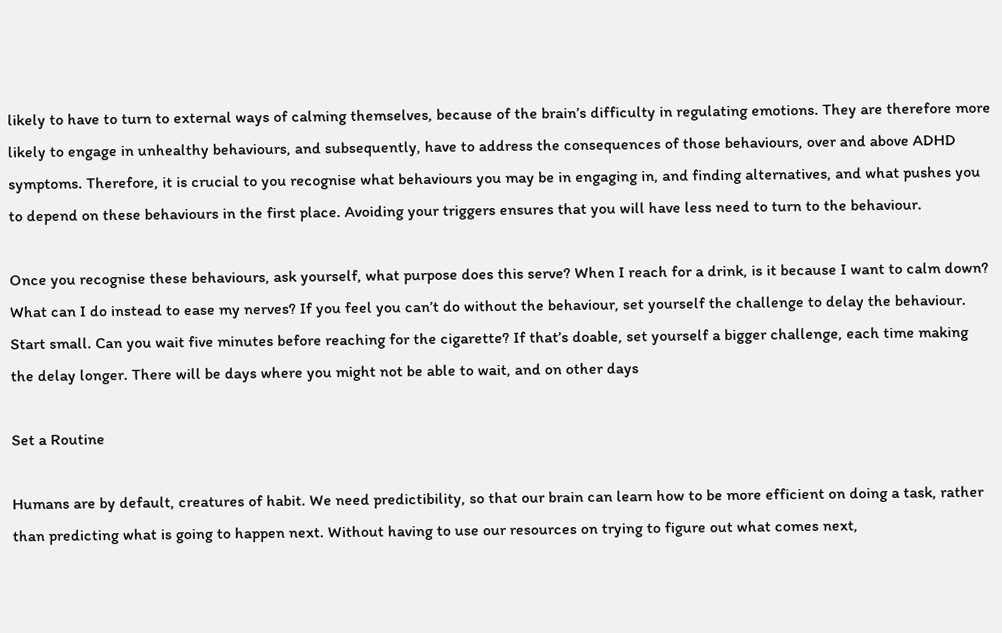likely to have to turn to external ways of calming themselves, because of the brain’s difficulty in regulating emotions. They are therefore more likely to engage in unhealthy behaviours, and subsequently, have to address the consequences of those behaviours, over and above ADHD symptoms. Therefore, it is crucial to you recognise what behaviours you may be in engaging in, and finding alternatives, and what pushes you to depend on these behaviours in the first place. Avoiding your triggers ensures that you will have less need to turn to the behaviour.

Once you recognise these behaviours, ask yourself, what purpose does this serve? When I reach for a drink, is it because I want to calm down? What can I do instead to ease my nerves? If you feel you can’t do without the behaviour, set yourself the challenge to delay the behaviour. Start small. Can you wait five minutes before reaching for the cigarette? If that’s doable, set yourself a bigger challenge, each time making the delay longer. There will be days where you might not be able to wait, and on other days

Set a Routine

Humans are by default, creatures of habit. We need predictibility, so that our brain can learn how to be more efficient on doing a task, rather than predicting what is going to happen next. Without having to use our resources on trying to figure out what comes next,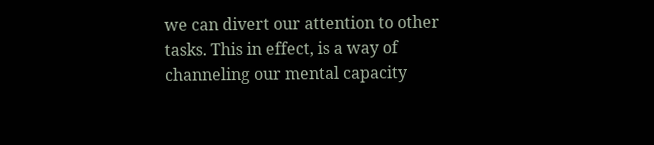we can divert our attention to other tasks. This in effect, is a way of channeling our mental capacity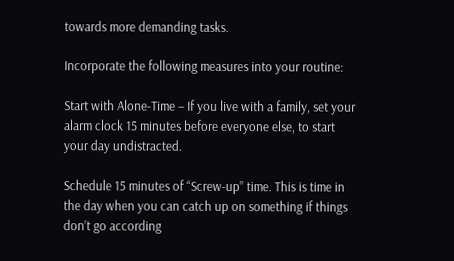towards more demanding tasks.

Incorporate the following measures into your routine:

Start with Alone-Time – If you live with a family, set your alarm clock 15 minutes before everyone else, to start your day undistracted.

Schedule 15 minutes of “Screw-up” time. This is time in the day when you can catch up on something if things don’t go according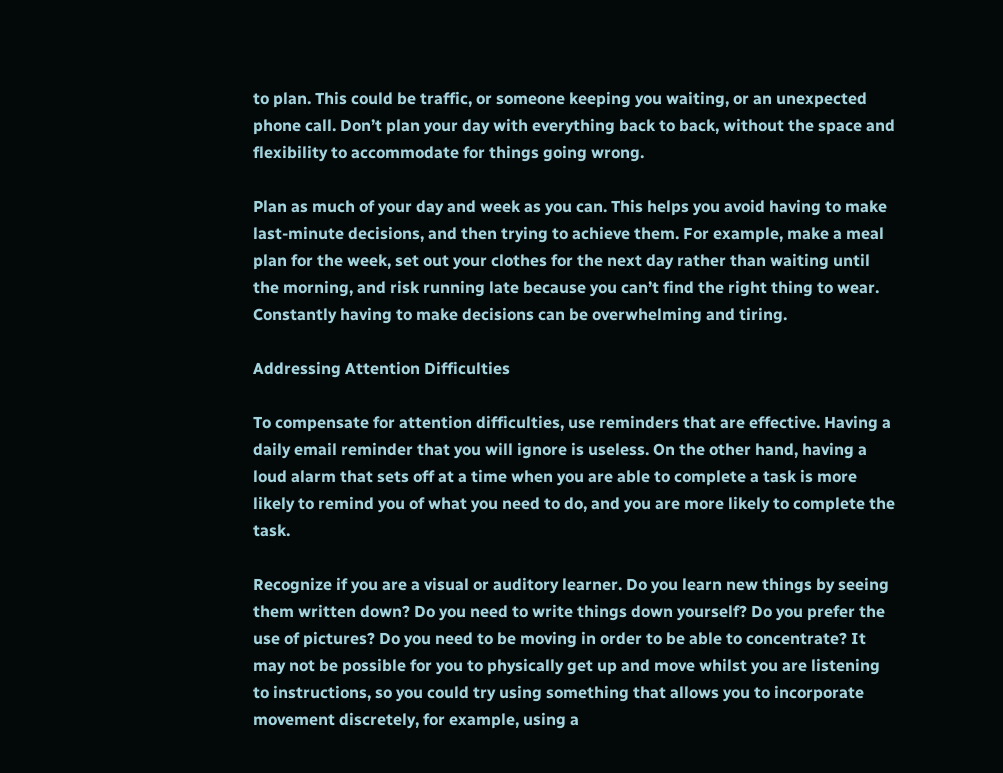to plan. This could be traffic, or someone keeping you waiting, or an unexpected phone call. Don’t plan your day with everything back to back, without the space and flexibility to accommodate for things going wrong.

Plan as much of your day and week as you can. This helps you avoid having to make last-minute decisions, and then trying to achieve them. For example, make a meal plan for the week, set out your clothes for the next day rather than waiting until the morning, and risk running late because you can’t find the right thing to wear. Constantly having to make decisions can be overwhelming and tiring.

Addressing Attention Difficulties

To compensate for attention difficulties, use reminders that are effective. Having a daily email reminder that you will ignore is useless. On the other hand, having a loud alarm that sets off at a time when you are able to complete a task is more likely to remind you of what you need to do, and you are more likely to complete the task.

Recognize if you are a visual or auditory learner. Do you learn new things by seeing them written down? Do you need to write things down yourself? Do you prefer the use of pictures? Do you need to be moving in order to be able to concentrate? It may not be possible for you to physically get up and move whilst you are listening to instructions, so you could try using something that allows you to incorporate movement discretely, for example, using a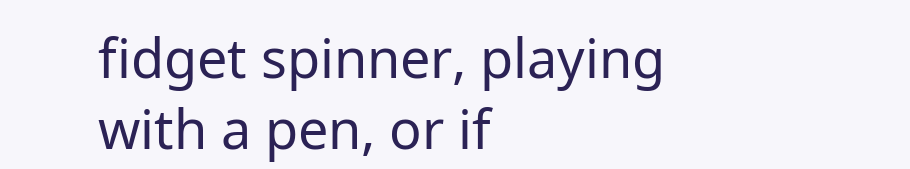fidget spinner, playing with a pen, or if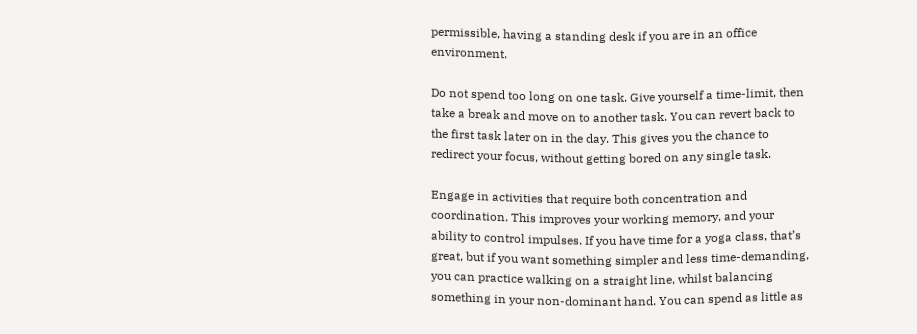permissible, having a standing desk if you are in an office environment.

Do not spend too long on one task. Give yourself a time-limit, then take a break and move on to another task. You can revert back to the first task later on in the day. This gives you the chance to redirect your focus, without getting bored on any single task.

Engage in activities that require both concentration and coordination. This improves your working memory, and your ability to control impulses. If you have time for a yoga class, that’s great, but if you want something simpler and less time-demanding, you can practice walking on a straight line, whilst balancing something in your non-dominant hand. You can spend as little as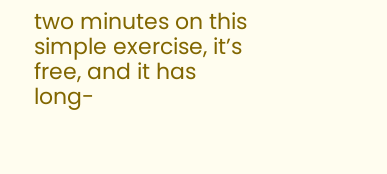two minutes on this simple exercise, it’s free, and it has long-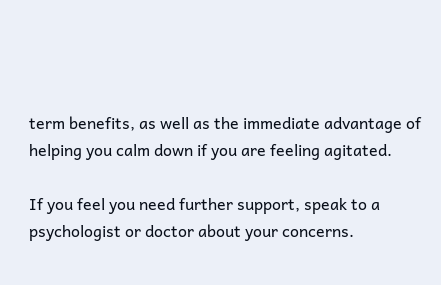term benefits, as well as the immediate advantage of helping you calm down if you are feeling agitated.

If you feel you need further support, speak to a psychologist or doctor about your concerns.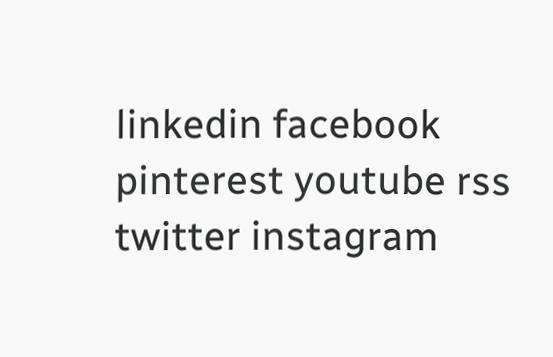linkedin facebook pinterest youtube rss twitter instagram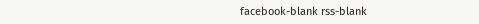facebook-blank rss-blank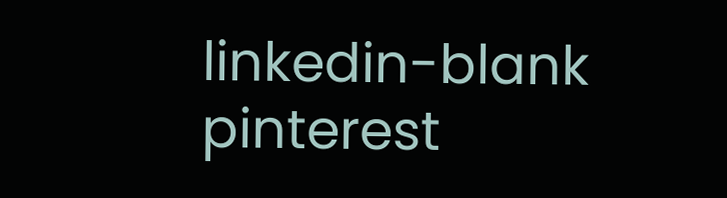linkedin-blank pinterest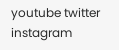youtube twitter instagram